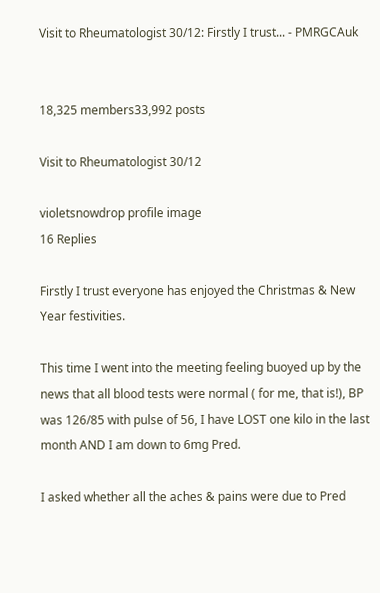Visit to Rheumatologist 30/12: Firstly I trust... - PMRGCAuk


18,325 members33,992 posts

Visit to Rheumatologist 30/12

violetsnowdrop profile image
16 Replies

Firstly I trust everyone has enjoyed the Christmas & New Year festivities.

This time I went into the meeting feeling buoyed up by the news that all blood tests were normal ( for me, that is!), BP was 126/85 with pulse of 56, I have LOST one kilo in the last month AND I am down to 6mg Pred.

I asked whether all the aches & pains were due to Pred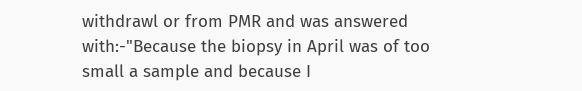withdrawl or from PMR and was answered with:-"Because the biopsy in April was of too small a sample and because I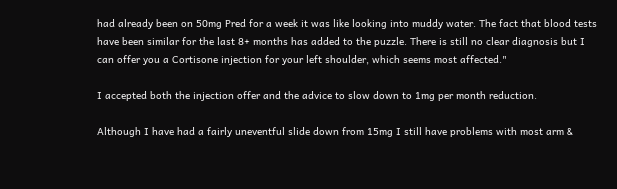had already been on 50mg Pred for a week it was like looking into muddy water. The fact that blood tests have been similar for the last 8+ months has added to the puzzle. There is still no clear diagnosis but I can offer you a Cortisone injection for your left shoulder, which seems most affected."

I accepted both the injection offer and the advice to slow down to 1mg per month reduction.

Although I have had a fairly uneventful slide down from 15mg I still have problems with most arm &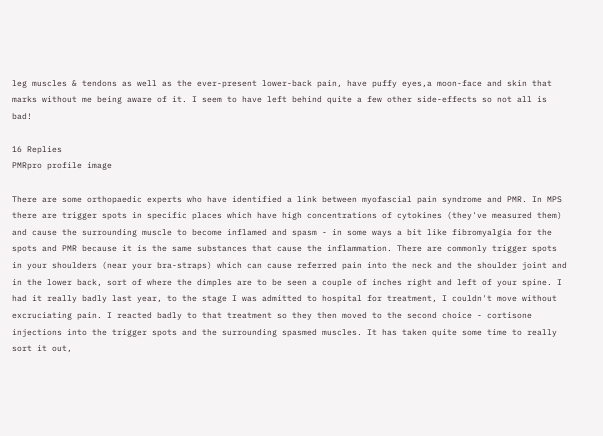leg muscles & tendons as well as the ever-present lower-back pain, have puffy eyes,a moon-face and skin that marks without me being aware of it. I seem to have left behind quite a few other side-effects so not all is bad!

16 Replies
PMRpro profile image

There are some orthopaedic experts who have identified a link between myofascial pain syndrome and PMR. In MPS there are trigger spots in specific places which have high concentrations of cytokines (they've measured them) and cause the surrounding muscle to become inflamed and spasm - in some ways a bit like fibromyalgia for the spots and PMR because it is the same substances that cause the inflammation. There are commonly trigger spots in your shoulders (near your bra-straps) which can cause referred pain into the neck and the shoulder joint and in the lower back, sort of where the dimples are to be seen a couple of inches right and left of your spine. I had it really badly last year, to the stage I was admitted to hospital for treatment, I couldn't move without excruciating pain. I reacted badly to that treatment so they then moved to the second choice - cortisone injections into the trigger spots and the surrounding spasmed muscles. It has taken quite some time to really sort it out,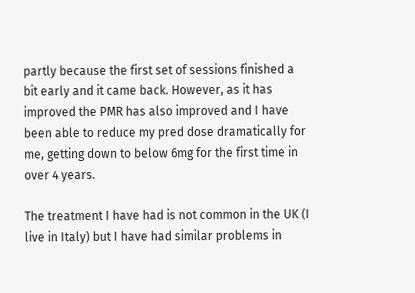partly because the first set of sessions finished a bit early and it came back. However, as it has improved the PMR has also improved and I have been able to reduce my pred dose dramatically for me, getting down to below 6mg for the first time in over 4 years.

The treatment I have had is not common in the UK (I live in Italy) but I have had similar problems in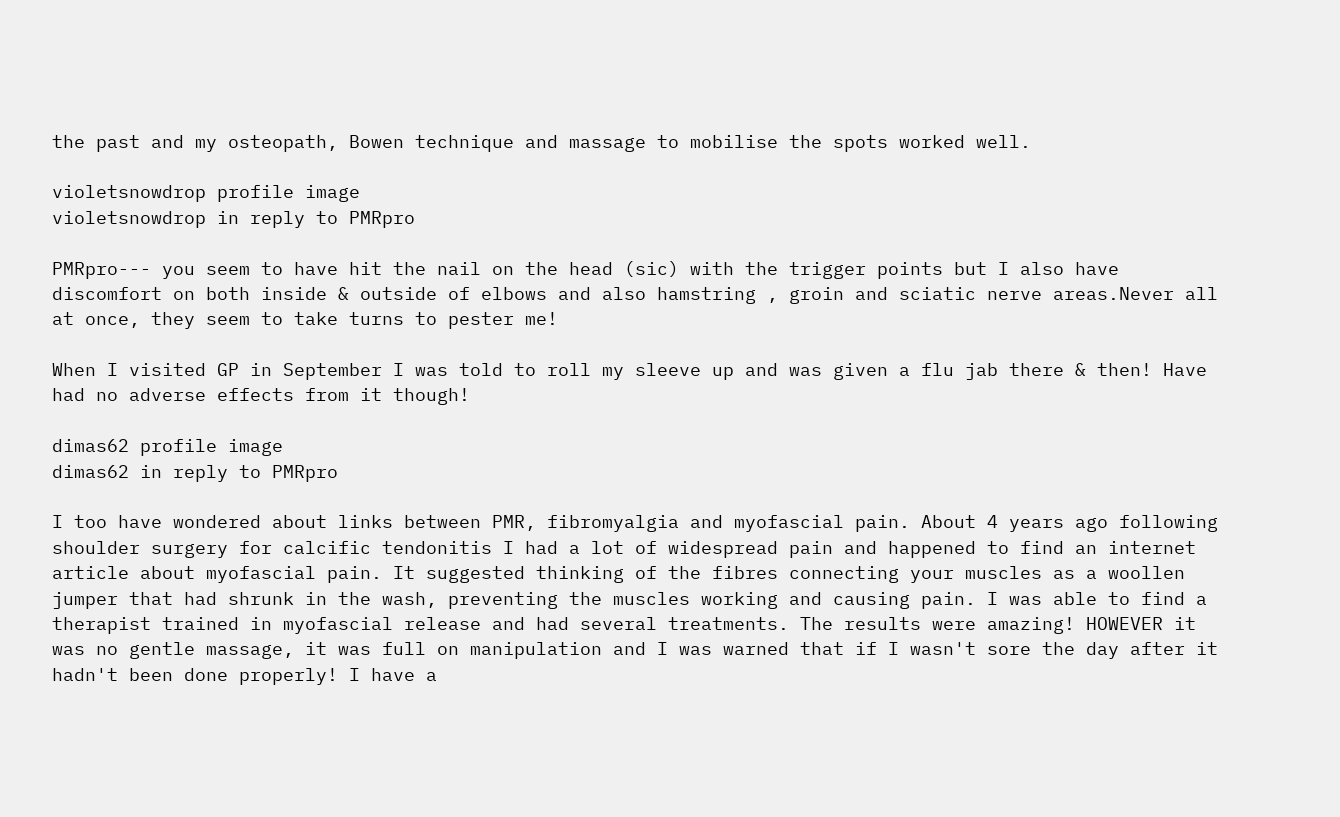the past and my osteopath, Bowen technique and massage to mobilise the spots worked well.

violetsnowdrop profile image
violetsnowdrop in reply to PMRpro

PMRpro--- you seem to have hit the nail on the head (sic) with the trigger points but I also have discomfort on both inside & outside of elbows and also hamstring , groin and sciatic nerve areas.Never all at once, they seem to take turns to pester me!

When I visited GP in September I was told to roll my sleeve up and was given a flu jab there & then! Have had no adverse effects from it though!

dimas62 profile image
dimas62 in reply to PMRpro

I too have wondered about links between PMR, fibromyalgia and myofascial pain. About 4 years ago following shoulder surgery for calcific tendonitis I had a lot of widespread pain and happened to find an internet article about myofascial pain. It suggested thinking of the fibres connecting your muscles as a woollen jumper that had shrunk in the wash, preventing the muscles working and causing pain. I was able to find a therapist trained in myofascial release and had several treatments. The results were amazing! HOWEVER it was no gentle massage, it was full on manipulation and I was warned that if I wasn't sore the day after it hadn't been done properly! I have a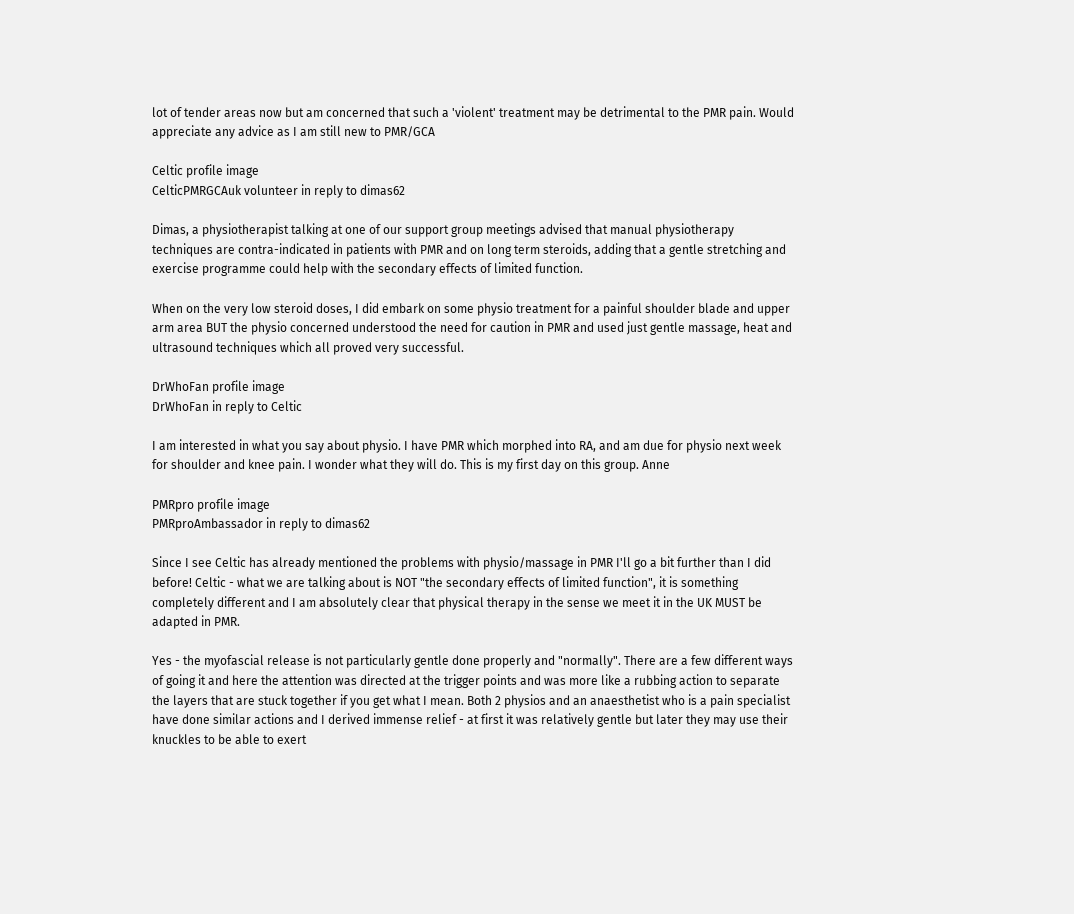lot of tender areas now but am concerned that such a 'violent' treatment may be detrimental to the PMR pain. Would appreciate any advice as I am still new to PMR/GCA

Celtic profile image
CelticPMRGCAuk volunteer in reply to dimas62

Dimas, a physiotherapist talking at one of our support group meetings advised that manual physiotherapy techniques are contra-indicated in patients with PMR and on long term steroids, adding that a gentle stretching and exercise programme could help with the secondary effects of limited function.

When on the very low steroid doses, I did embark on some physio treatment for a painful shoulder blade and upper arm area BUT the physio concerned understood the need for caution in PMR and used just gentle massage, heat and ultrasound techniques which all proved very successful.

DrWhoFan profile image
DrWhoFan in reply to Celtic

I am interested in what you say about physio. I have PMR which morphed into RA, and am due for physio next week for shoulder and knee pain. I wonder what they will do. This is my first day on this group. Anne

PMRpro profile image
PMRproAmbassador in reply to dimas62

Since I see Celtic has already mentioned the problems with physio/massage in PMR I'll go a bit further than I did before! Celtic - what we are talking about is NOT "the secondary effects of limited function", it is something completely different and I am absolutely clear that physical therapy in the sense we meet it in the UK MUST be adapted in PMR.

Yes - the myofascial release is not particularly gentle done properly and "normally". There are a few different ways of going it and here the attention was directed at the trigger points and was more like a rubbing action to separate the layers that are stuck together if you get what I mean. Both 2 physios and an anaesthetist who is a pain specialist have done similar actions and I derived immense relief - at first it was relatively gentle but later they may use their knuckles to be able to exert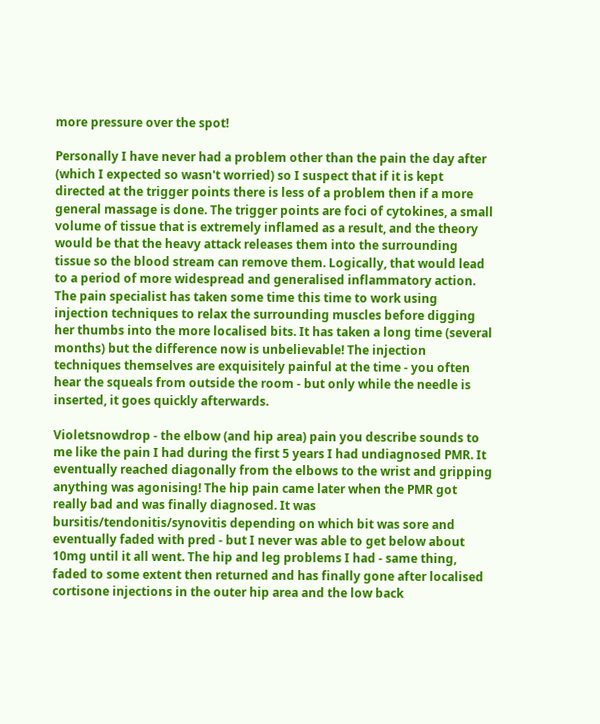more pressure over the spot!

Personally I have never had a problem other than the pain the day after (which I expected so wasn't worried) so I suspect that if it is kept directed at the trigger points there is less of a problem then if a more general massage is done. The trigger points are foci of cytokines, a small volume of tissue that is extremely inflamed as a result, and the theory would be that the heavy attack releases them into the surrounding tissue so the blood stream can remove them. Logically, that would lead to a period of more widespread and generalised inflammatory action. The pain specialist has taken some time this time to work using injection techniques to relax the surrounding muscles before digging her thumbs into the more localised bits. It has taken a long time (several months) but the difference now is unbelievable! The injection techniques themselves are exquisitely painful at the time - you often hear the squeals from outside the room - but only while the needle is inserted, it goes quickly afterwards.

Violetsnowdrop - the elbow (and hip area) pain you describe sounds to me like the pain I had during the first 5 years I had undiagnosed PMR. It eventually reached diagonally from the elbows to the wrist and gripping anything was agonising! The hip pain came later when the PMR got really bad and was finally diagnosed. It was bursitis/tendonitis/synovitis depending on which bit was sore and eventually faded with pred - but I never was able to get below about 10mg until it all went. The hip and leg problems I had - same thing, faded to some extent then returned and has finally gone after localised cortisone injections in the outer hip area and the low back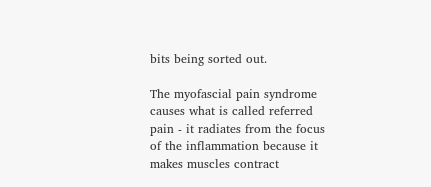bits being sorted out.

The myofascial pain syndrome causes what is called referred pain - it radiates from the focus of the inflammation because it makes muscles contract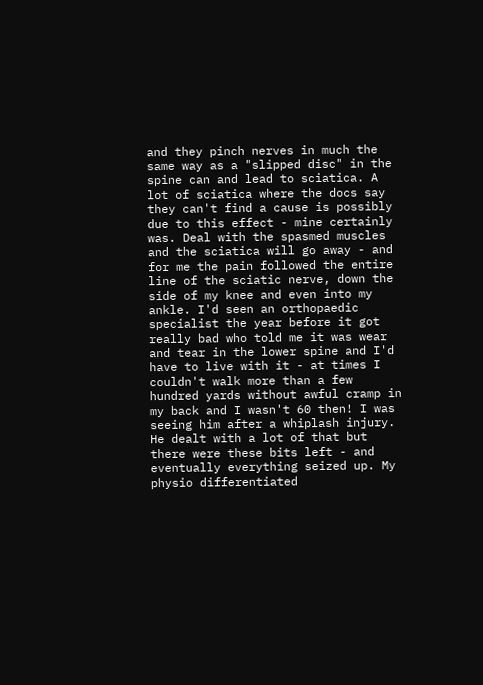and they pinch nerves in much the same way as a "slipped disc" in the spine can and lead to sciatica. A lot of sciatica where the docs say they can't find a cause is possibly due to this effect - mine certainly was. Deal with the spasmed muscles and the sciatica will go away - and for me the pain followed the entire line of the sciatic nerve, down the side of my knee and even into my ankle. I'd seen an orthopaedic specialist the year before it got really bad who told me it was wear and tear in the lower spine and I'd have to live with it - at times I couldn't walk more than a few hundred yards without awful cramp in my back and I wasn't 60 then! I was seeing him after a whiplash injury. He dealt with a lot of that but there were these bits left - and eventually everything seized up. My physio differentiated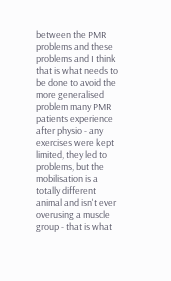between the PMR problems and these problems and I think that is what needs to be done to avoid the more generalised problem many PMR patients experience after physio - any exercises were kept limited, they led to problems, but the mobilisation is a totally different animal and isn't ever overusing a muscle group - that is what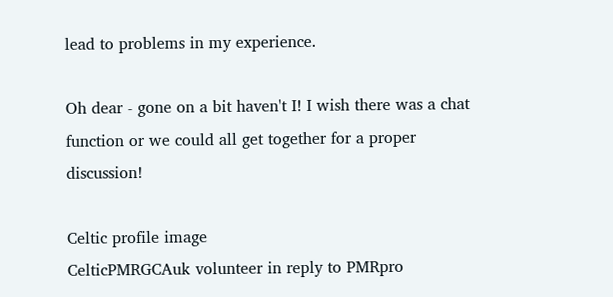lead to problems in my experience.

Oh dear - gone on a bit haven't I! I wish there was a chat function or we could all get together for a proper discussion!

Celtic profile image
CelticPMRGCAuk volunteer in reply to PMRpro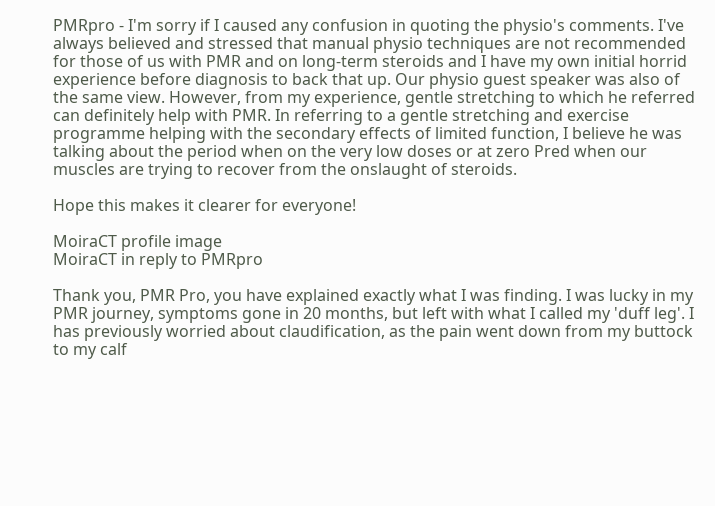PMRpro - I'm sorry if I caused any confusion in quoting the physio's comments. I've always believed and stressed that manual physio techniques are not recommended for those of us with PMR and on long-term steroids and I have my own initial horrid experience before diagnosis to back that up. Our physio guest speaker was also of the same view. However, from my experience, gentle stretching to which he referred can definitely help with PMR. In referring to a gentle stretching and exercise programme helping with the secondary effects of limited function, I believe he was talking about the period when on the very low doses or at zero Pred when our muscles are trying to recover from the onslaught of steroids.

Hope this makes it clearer for everyone!

MoiraCT profile image
MoiraCT in reply to PMRpro

Thank you, PMR Pro, you have explained exactly what I was finding. I was lucky in my PMR journey, symptoms gone in 20 months, but left with what I called my 'duff leg'. I has previously worried about claudification, as the pain went down from my buttock to my calf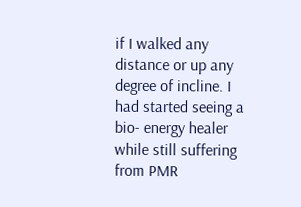if I walked any distance or up any degree of incline. I had started seeing a bio- energy healer while still suffering from PMR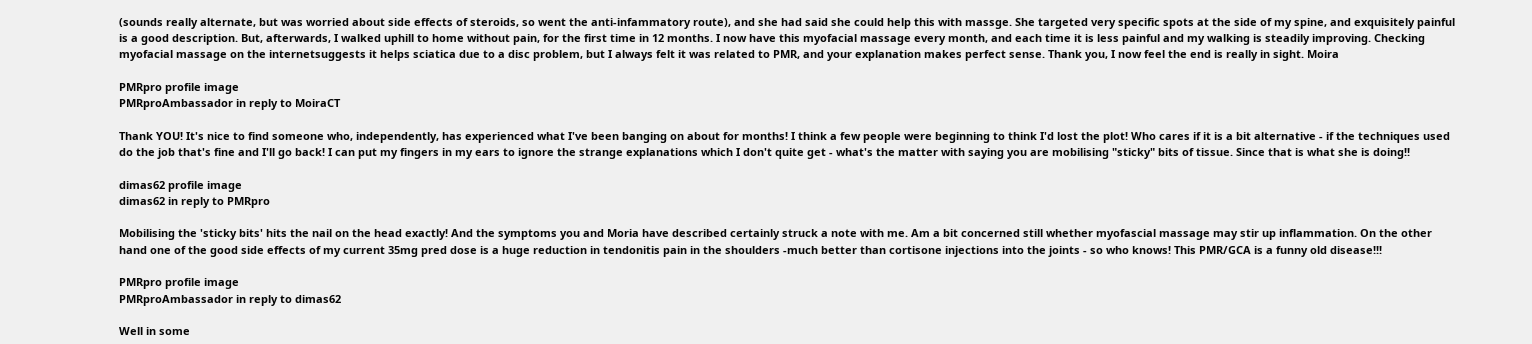(sounds really alternate, but was worried about side effects of steroids, so went the anti-infammatory route), and she had said she could help this with massge. She targeted very specific spots at the side of my spine, and exquisitely painful is a good description. But, afterwards, I walked uphill to home without pain, for the first time in 12 months. I now have this myofacial massage every month, and each time it is less painful and my walking is steadily improving. Checking myofacial massage on the internetsuggests it helps sciatica due to a disc problem, but I always felt it was related to PMR, and your explanation makes perfect sense. Thank you, I now feel the end is really in sight. Moira

PMRpro profile image
PMRproAmbassador in reply to MoiraCT

Thank YOU! It's nice to find someone who, independently, has experienced what I've been banging on about for months! I think a few people were beginning to think I'd lost the plot! Who cares if it is a bit alternative - if the techniques used do the job that's fine and I'll go back! I can put my fingers in my ears to ignore the strange explanations which I don't quite get - what's the matter with saying you are mobilising "sticky" bits of tissue. Since that is what she is doing!!

dimas62 profile image
dimas62 in reply to PMRpro

Mobilising the 'sticky bits' hits the nail on the head exactly! And the symptoms you and Moria have described certainly struck a note with me. Am a bit concerned still whether myofascial massage may stir up inflammation. On the other hand one of the good side effects of my current 35mg pred dose is a huge reduction in tendonitis pain in the shoulders -much better than cortisone injections into the joints - so who knows! This PMR/GCA is a funny old disease!!!

PMRpro profile image
PMRproAmbassador in reply to dimas62

Well in some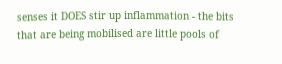senses it DOES stir up inflammation - the bits that are being mobilised are little pools of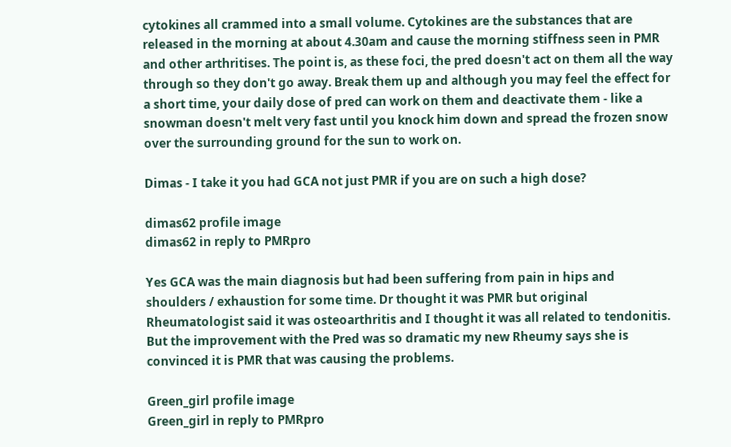cytokines all crammed into a small volume. Cytokines are the substances that are released in the morning at about 4.30am and cause the morning stiffness seen in PMR and other arthritises. The point is, as these foci, the pred doesn't act on them all the way through so they don't go away. Break them up and although you may feel the effect for a short time, your daily dose of pred can work on them and deactivate them - like a snowman doesn't melt very fast until you knock him down and spread the frozen snow over the surrounding ground for the sun to work on.

Dimas - I take it you had GCA not just PMR if you are on such a high dose?

dimas62 profile image
dimas62 in reply to PMRpro

Yes GCA was the main diagnosis but had been suffering from pain in hips and shoulders / exhaustion for some time. Dr thought it was PMR but original Rheumatologist said it was osteoarthritis and I thought it was all related to tendonitis. But the improvement with the Pred was so dramatic my new Rheumy says she is convinced it is PMR that was causing the problems.

Green_girl profile image
Green_girl in reply to PMRpro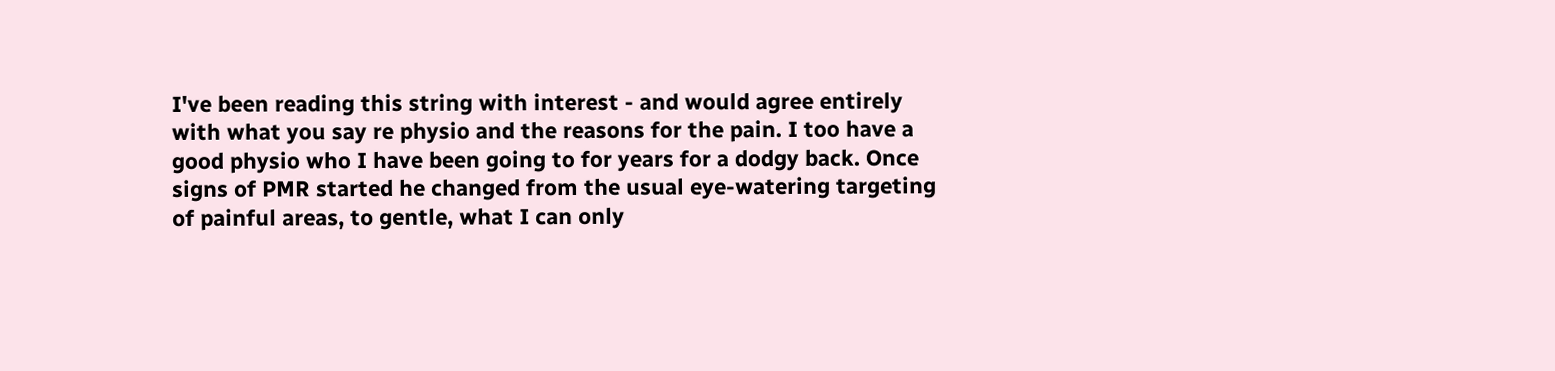I've been reading this string with interest - and would agree entirely with what you say re physio and the reasons for the pain. I too have a good physio who I have been going to for years for a dodgy back. Once signs of PMR started he changed from the usual eye-watering targeting of painful areas, to gentle, what I can only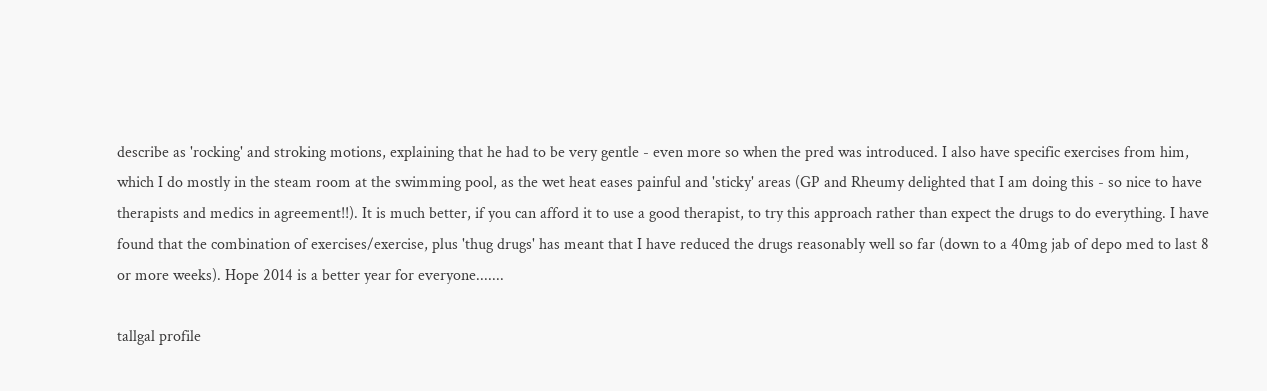describe as 'rocking' and stroking motions, explaining that he had to be very gentle - even more so when the pred was introduced. I also have specific exercises from him, which I do mostly in the steam room at the swimming pool, as the wet heat eases painful and 'sticky' areas (GP and Rheumy delighted that I am doing this - so nice to have therapists and medics in agreement!!). It is much better, if you can afford it to use a good therapist, to try this approach rather than expect the drugs to do everything. I have found that the combination of exercises/exercise, plus 'thug drugs' has meant that I have reduced the drugs reasonably well so far (down to a 40mg jab of depo med to last 8 or more weeks). Hope 2014 is a better year for everyone.......

tallgal profile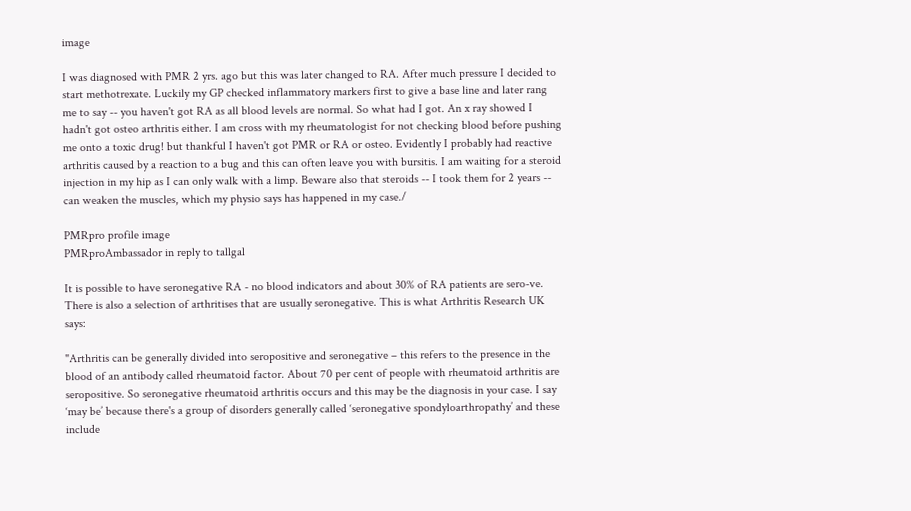image

I was diagnosed with PMR 2 yrs. ago but this was later changed to RA. After much pressure I decided to start methotrexate. Luckily my GP checked inflammatory markers first to give a base line and later rang me to say -- you haven't got RA as all blood levels are normal. So what had I got. An x ray showed I hadn't got osteo arthritis either. I am cross with my rheumatologist for not checking blood before pushing me onto a toxic drug! but thankful I haven't got PMR or RA or osteo. Evidently I probably had reactive arthritis caused by a reaction to a bug and this can often leave you with bursitis. I am waiting for a steroid injection in my hip as I can only walk with a limp. Beware also that steroids -- I took them for 2 years -- can weaken the muscles, which my physio says has happened in my case./

PMRpro profile image
PMRproAmbassador in reply to tallgal

It is possible to have seronegative RA - no blood indicators and about 30% of RA patients are sero-ve. There is also a selection of arthritises that are usually seronegative. This is what Arthritis Research UK says:

"Arthritis can be generally divided into seropositive and seronegative – this refers to the presence in the blood of an antibody called rheumatoid factor. About 70 per cent of people with rheumatoid arthritis are seropositive. So seronegative rheumatoid arthritis occurs and this may be the diagnosis in your case. I say ‘may be’ because there's a group of disorders generally called ‘seronegative spondyloarthropathy’ and these include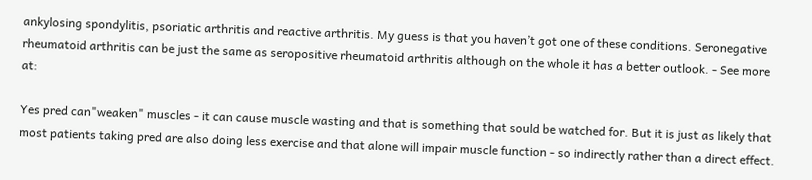ankylosing spondylitis, psoriatic arthritis and reactive arthritis. My guess is that you haven’t got one of these conditions. Seronegative rheumatoid arthritis can be just the same as seropositive rheumatoid arthritis although on the whole it has a better outlook. - See more at:

Yes pred can"weaken" muscles - it can cause muscle wasting and that is something that sould be watched for. But it is just as likely that most patients taking pred are also doing less exercise and that alone will impair muscle function - so indirectly rather than a direct effect.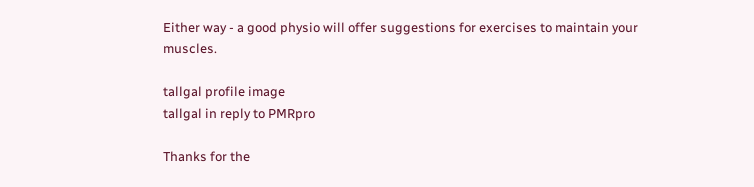Either way - a good physio will offer suggestions for exercises to maintain your muscles.

tallgal profile image
tallgal in reply to PMRpro

Thanks for the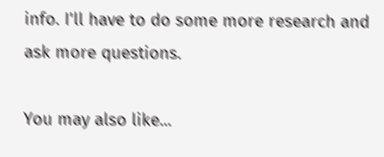info. I'll have to do some more research and ask more questions.

You may also like...